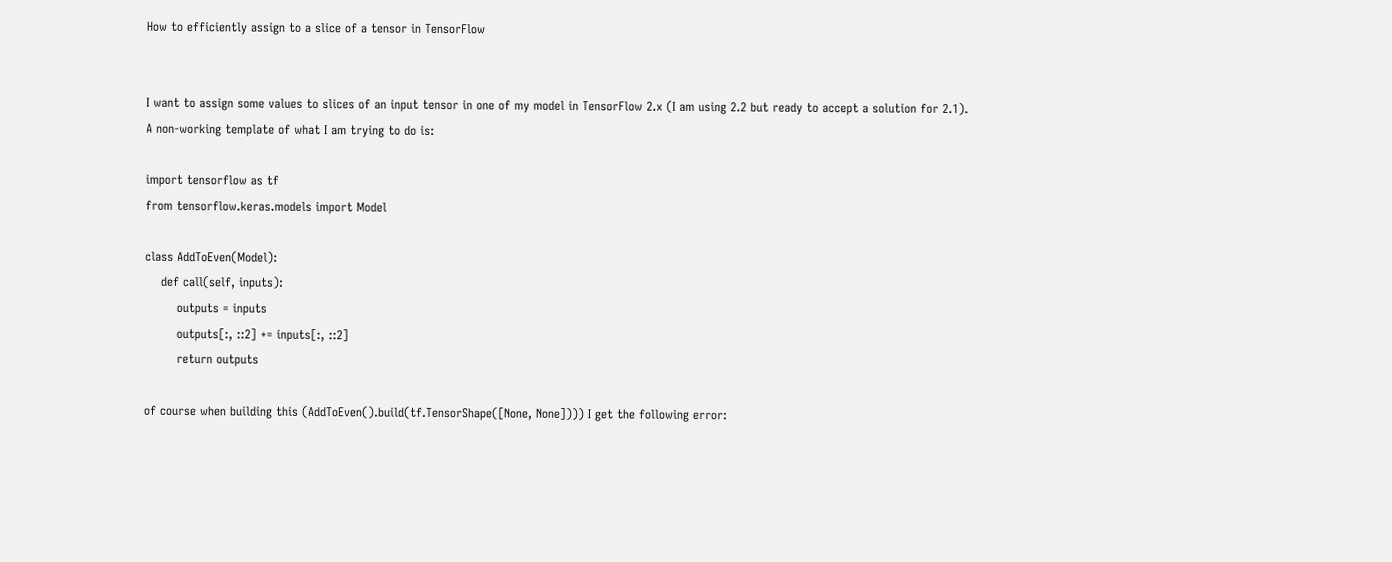How to efficiently assign to a slice of a tensor in TensorFlow


I want to assign some values to slices of an input tensor in one of my model in TensorFlow 2.x (I am using 2.2 but ready to accept a solution for 2.1).
A non-working template of what I am trying to do is:

import tensorflow as tf
from tensorflow.keras.models import Model

class AddToEven(Model):
    def call(self, inputs):
        outputs = inputs
        outputs[:, ::2] += inputs[:, ::2]
        return outputs

of course when building this (AddToEven().build(tf.TensorShape([None, None]))) I get the following error: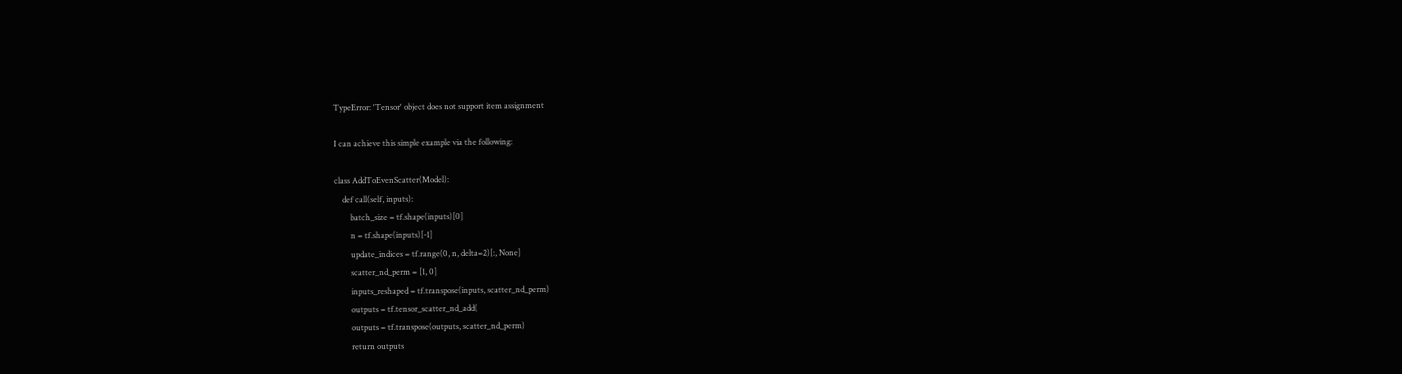TypeError: 'Tensor' object does not support item assignment

I can achieve this simple example via the following:

class AddToEvenScatter(Model):
    def call(self, inputs):
        batch_size = tf.shape(inputs)[0]
        n = tf.shape(inputs)[-1]
        update_indices = tf.range(0, n, delta=2)[:, None]
        scatter_nd_perm = [1, 0]
        inputs_reshaped = tf.transpose(inputs, scatter_nd_perm)
        outputs = tf.tensor_scatter_nd_add(
        outputs = tf.transpose(outputs, scatter_nd_perm)
        return outputs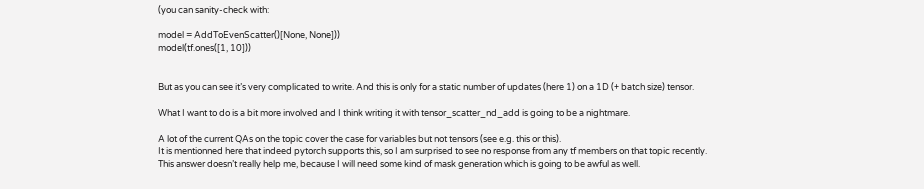(you can sanity-check with:

model = AddToEvenScatter()[None, None]))
model(tf.ones([1, 10]))


But as you can see it’s very complicated to write. And this is only for a static number of updates (here 1) on a 1D (+ batch size) tensor.

What I want to do is a bit more involved and I think writing it with tensor_scatter_nd_add is going to be a nightmare.

A lot of the current QAs on the topic cover the case for variables but not tensors (see e.g. this or this).
It is mentionned here that indeed pytorch supports this, so I am surprised to see no response from any tf members on that topic recently.
This answer doesn’t really help me, because I will need some kind of mask generation which is going to be awful as well.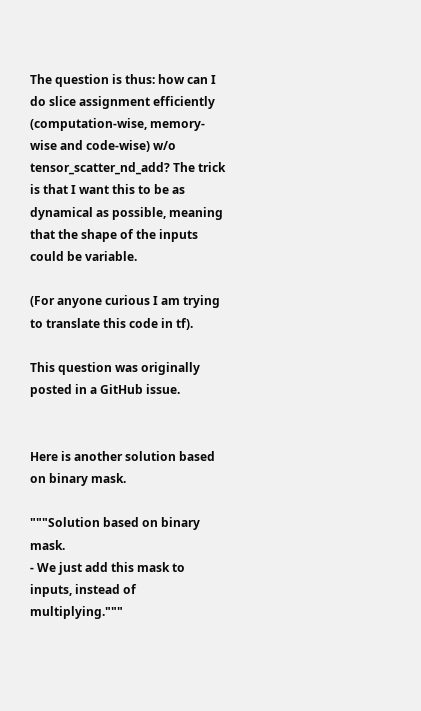The question is thus: how can I do slice assignment efficiently (computation-wise, memory-wise and code-wise) w/o tensor_scatter_nd_add? The trick is that I want this to be as dynamical as possible, meaning that the shape of the inputs could be variable.

(For anyone curious I am trying to translate this code in tf).

This question was originally posted in a GitHub issue.


Here is another solution based on binary mask.

"""Solution based on binary mask.
- We just add this mask to inputs, instead of multiplying."""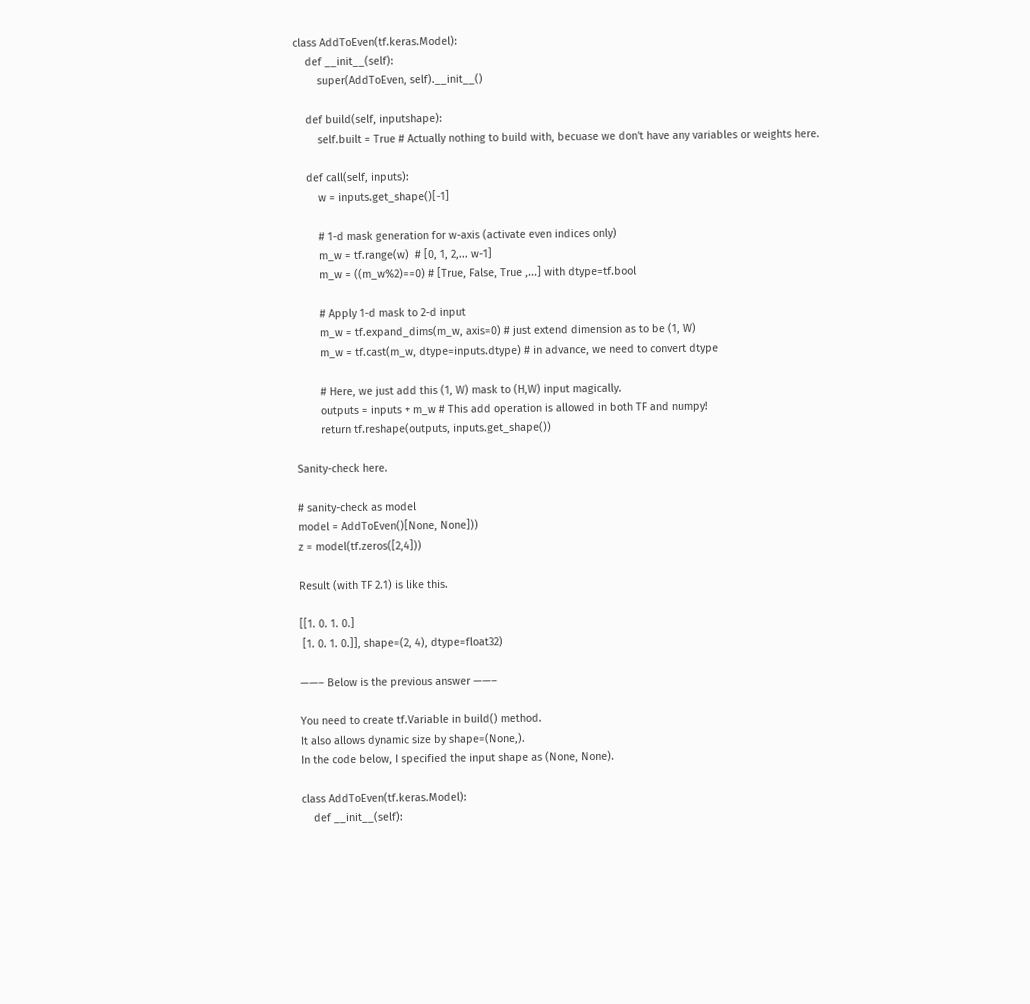class AddToEven(tf.keras.Model):
    def __init__(self):
        super(AddToEven, self).__init__()

    def build(self, inputshape):
        self.built = True # Actually nothing to build with, becuase we don't have any variables or weights here.

    def call(self, inputs):
        w = inputs.get_shape()[-1]

        # 1-d mask generation for w-axis (activate even indices only)
        m_w = tf.range(w)  # [0, 1, 2,... w-1]
        m_w = ((m_w%2)==0) # [True, False, True ,...] with dtype=tf.bool

        # Apply 1-d mask to 2-d input
        m_w = tf.expand_dims(m_w, axis=0) # just extend dimension as to be (1, W)
        m_w = tf.cast(m_w, dtype=inputs.dtype) # in advance, we need to convert dtype

        # Here, we just add this (1, W) mask to (H,W) input magically.
        outputs = inputs + m_w # This add operation is allowed in both TF and numpy!
        return tf.reshape(outputs, inputs.get_shape())

Sanity-check here.

# sanity-check as model
model = AddToEven()[None, None]))
z = model(tf.zeros([2,4]))

Result (with TF 2.1) is like this.

[[1. 0. 1. 0.]
 [1. 0. 1. 0.]], shape=(2, 4), dtype=float32)

——– Below is the previous answer ——–

You need to create tf.Variable in build() method.
It also allows dynamic size by shape=(None,).
In the code below, I specified the input shape as (None, None).

class AddToEven(tf.keras.Model):
    def __init__(self):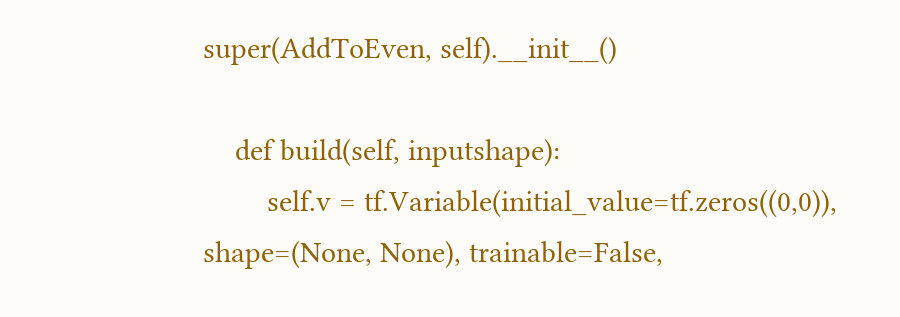super(AddToEven, self).__init__()

    def build(self, inputshape):
        self.v = tf.Variable(initial_value=tf.zeros((0,0)), shape=(None, None), trainable=False,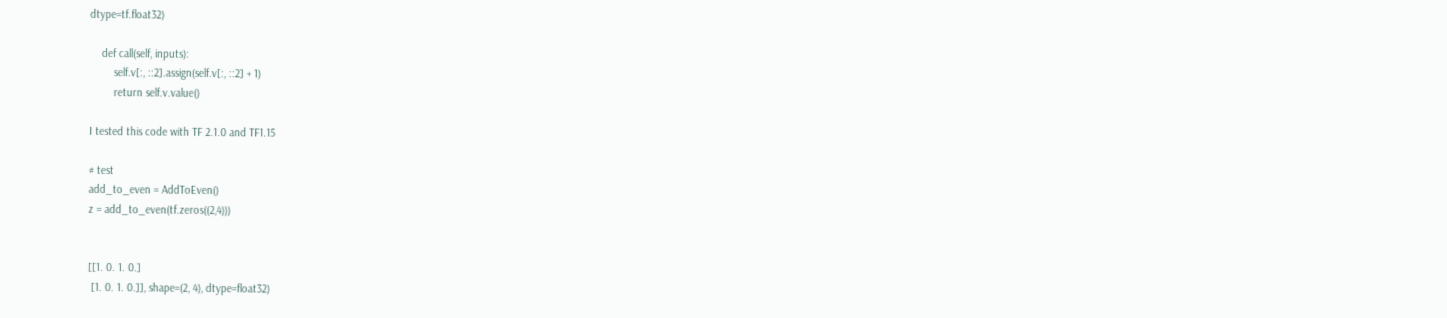dtype=tf.float32)

    def call(self, inputs):
        self.v[:, ::2].assign(self.v[:, ::2] + 1)
        return self.v.value()

I tested this code with TF 2.1.0 and TF1.15

# test
add_to_even = AddToEven()
z = add_to_even(tf.zeros((2,4)))


[[1. 0. 1. 0.]
 [1. 0. 1. 0.]], shape=(2, 4), dtype=float32)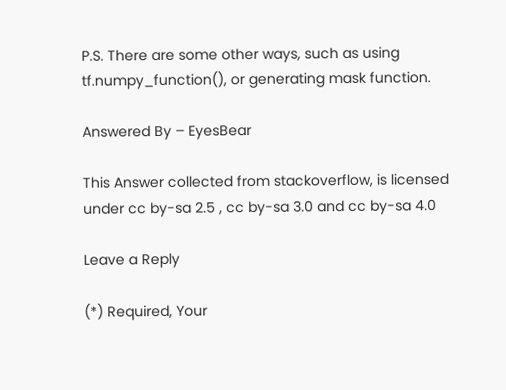P.S. There are some other ways, such as using tf.numpy_function(), or generating mask function.

Answered By – EyesBear

This Answer collected from stackoverflow, is licensed under cc by-sa 2.5 , cc by-sa 3.0 and cc by-sa 4.0

Leave a Reply

(*) Required, Your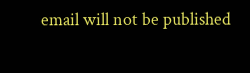email will not be published